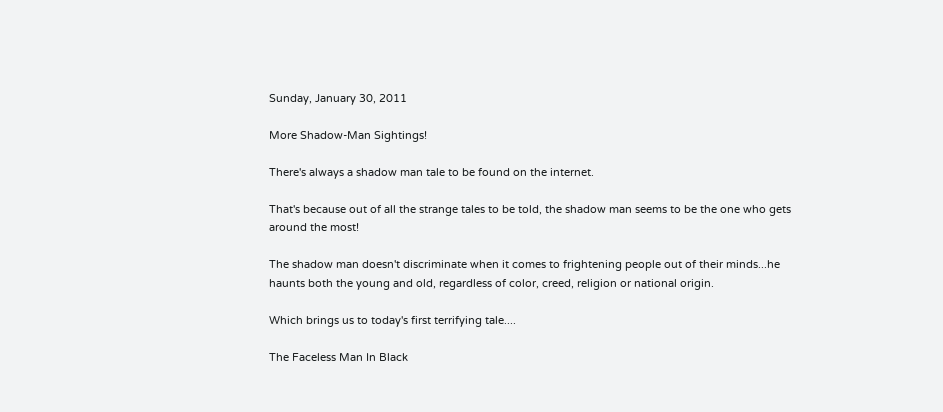Sunday, January 30, 2011

More Shadow-Man Sightings!

There's always a shadow man tale to be found on the internet.

That's because out of all the strange tales to be told, the shadow man seems to be the one who gets around the most!

The shadow man doesn't discriminate when it comes to frightening people out of their minds...he haunts both the young and old, regardless of color, creed, religion or national origin.

Which brings us to today's first terrifying tale....

The Faceless Man In Black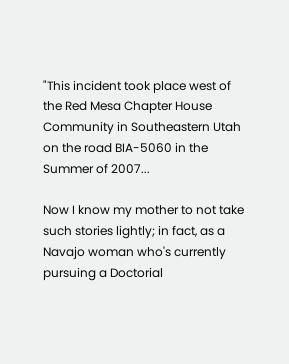"This incident took place west of the Red Mesa Chapter House Community in Southeastern Utah on the road BIA-5060 in the Summer of 2007...

Now I know my mother to not take such stories lightly; in fact, as a Navajo woman who's currently pursuing a Doctorial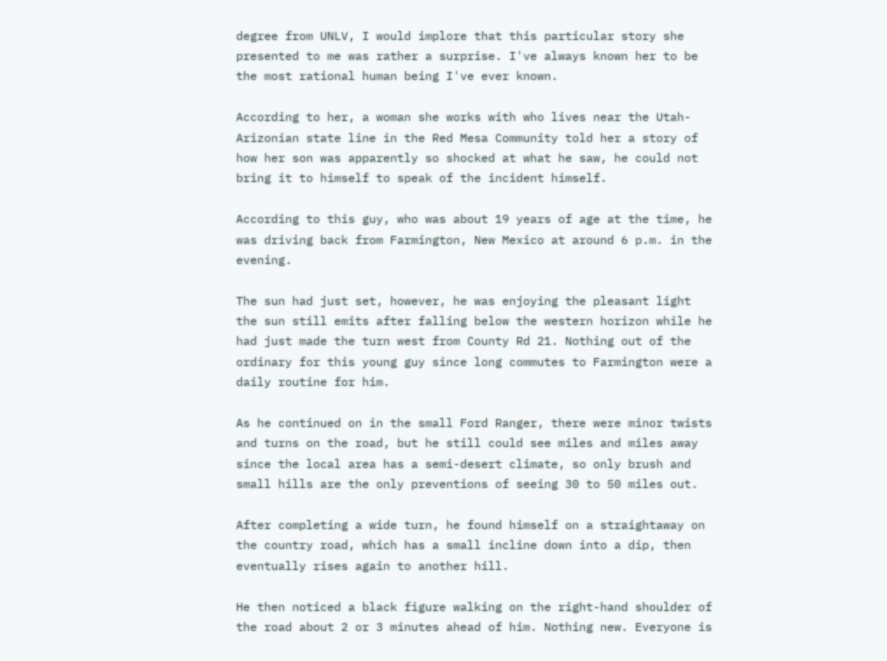degree from UNLV, I would implore that this particular story she presented to me was rather a surprise. I've always known her to be the most rational human being I've ever known.

According to her, a woman she works with who lives near the Utah-Arizonian state line in the Red Mesa Community told her a story of how her son was apparently so shocked at what he saw, he could not bring it to himself to speak of the incident himself.

According to this guy, who was about 19 years of age at the time, he was driving back from Farmington, New Mexico at around 6 p.m. in the evening.

The sun had just set, however, he was enjoying the pleasant light the sun still emits after falling below the western horizon while he had just made the turn west from County Rd 21. Nothing out of the ordinary for this young guy since long commutes to Farmington were a daily routine for him.

As he continued on in the small Ford Ranger, there were minor twists and turns on the road, but he still could see miles and miles away since the local area has a semi-desert climate, so only brush and small hills are the only preventions of seeing 30 to 50 miles out.

After completing a wide turn, he found himself on a straightaway on the country road, which has a small incline down into a dip, then eventually rises again to another hill.

He then noticed a black figure walking on the right-hand shoulder of the road about 2 or 3 minutes ahead of him. Nothing new. Everyone is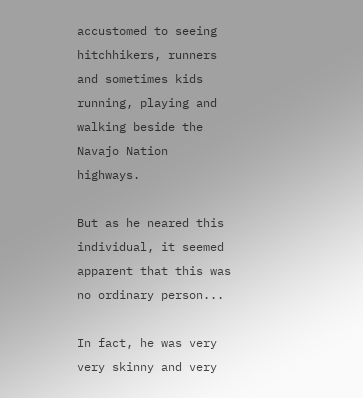accustomed to seeing hitchhikers, runners and sometimes kids running, playing and walking beside the Navajo Nation highways.

But as he neared this individual, it seemed apparent that this was no ordinary person...

In fact, he was very very skinny and very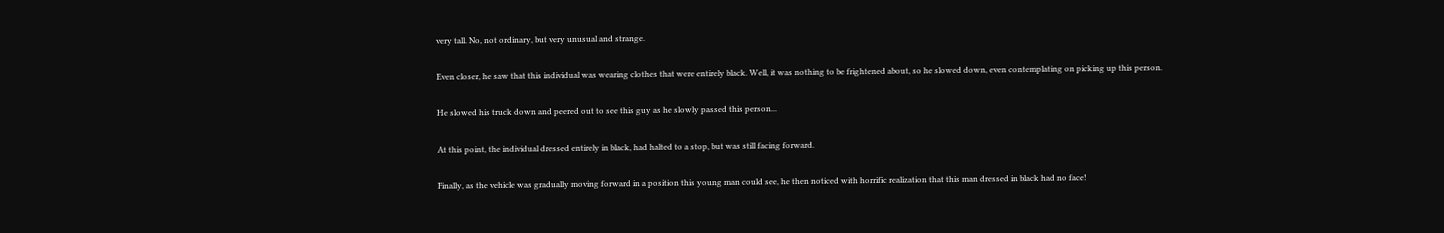very tall. No, not ordinary, but very unusual and strange.

Even closer, he saw that this individual was wearing clothes that were entirely black. Well, it was nothing to be frightened about, so he slowed down, even contemplating on picking up this person.

He slowed his truck down and peered out to see this guy as he slowly passed this person...

At this point, the individual dressed entirely in black, had halted to a stop, but was still facing forward.

Finally, as the vehicle was gradually moving forward in a position this young man could see, he then noticed with horrific realization that this man dressed in black had no face!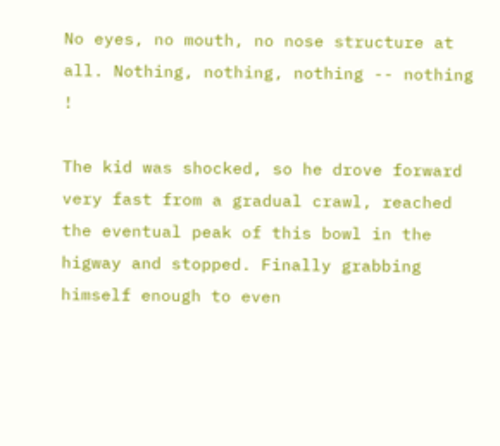No eyes, no mouth, no nose structure at all. Nothing, nothing, nothing -- nothing !

The kid was shocked, so he drove forward very fast from a gradual crawl, reached the eventual peak of this bowl in the higway and stopped. Finally grabbing himself enough to even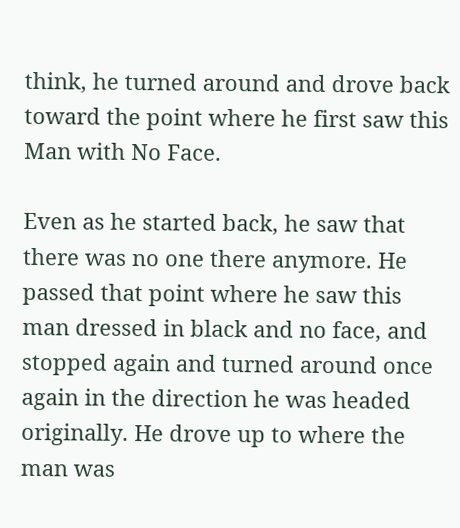think, he turned around and drove back toward the point where he first saw this Man with No Face.

Even as he started back, he saw that there was no one there anymore. He passed that point where he saw this man dressed in black and no face, and stopped again and turned around once again in the direction he was headed originally. He drove up to where the man was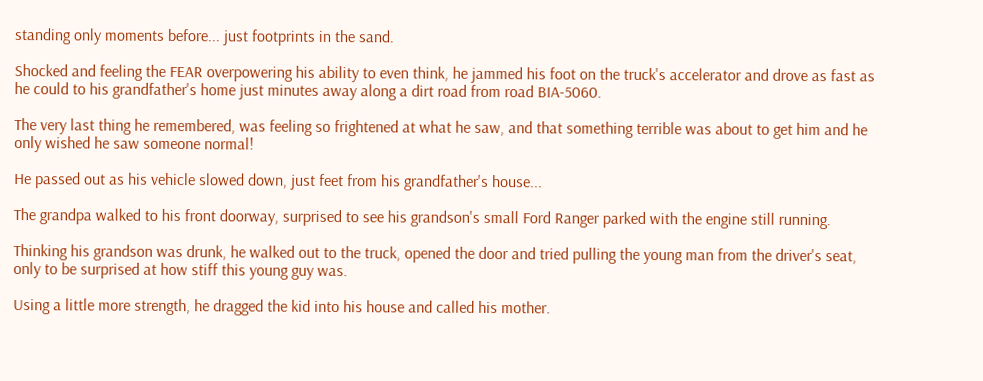standing only moments before... just footprints in the sand.

Shocked and feeling the FEAR overpowering his ability to even think, he jammed his foot on the truck's accelerator and drove as fast as he could to his grandfather's home just minutes away along a dirt road from road BIA-5060.

The very last thing he remembered, was feeling so frightened at what he saw, and that something terrible was about to get him and he only wished he saw someone normal!

He passed out as his vehicle slowed down, just feet from his grandfather's house...

The grandpa walked to his front doorway, surprised to see his grandson's small Ford Ranger parked with the engine still running.

Thinking his grandson was drunk, he walked out to the truck, opened the door and tried pulling the young man from the driver's seat, only to be surprised at how stiff this young guy was.

Using a little more strength, he dragged the kid into his house and called his mother.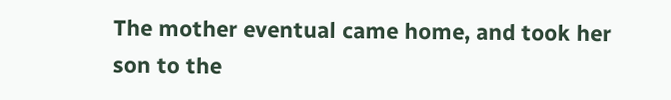The mother eventual came home, and took her son to the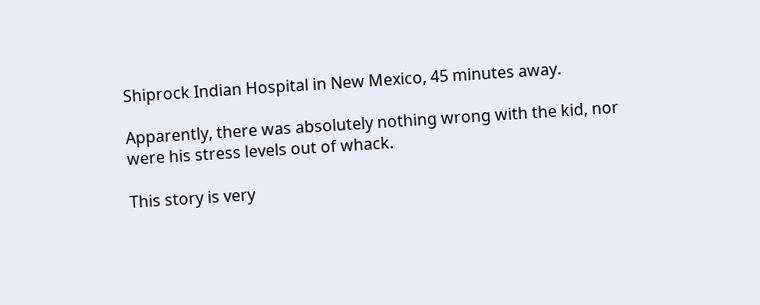Shiprock Indian Hospital in New Mexico, 45 minutes away.

Apparently, there was absolutely nothing wrong with the kid, nor were his stress levels out of whack.

This story is very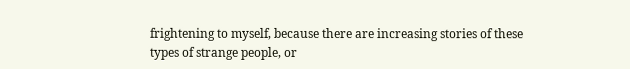frightening to myself, because there are increasing stories of these types of strange people, or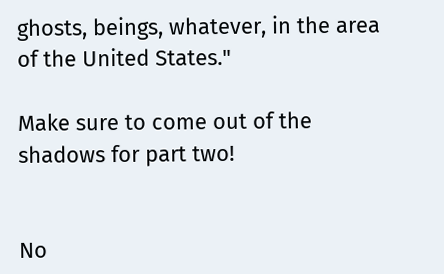ghosts, beings, whatever, in the area of the United States."

Make sure to come out of the shadows for part two!


No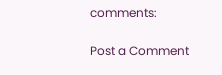comments:

Post a Comment